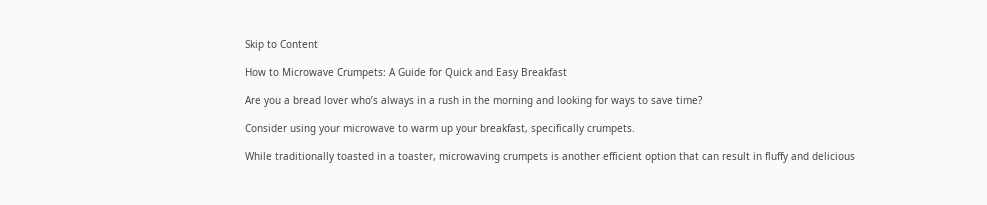Skip to Content

How to Microwave Crumpets: A Guide for Quick and Easy Breakfast

Are you a bread lover who’s always in a rush in the morning and looking for ways to save time?

Consider using your microwave to warm up your breakfast, specifically crumpets.

While traditionally toasted in a toaster, microwaving crumpets is another efficient option that can result in fluffy and delicious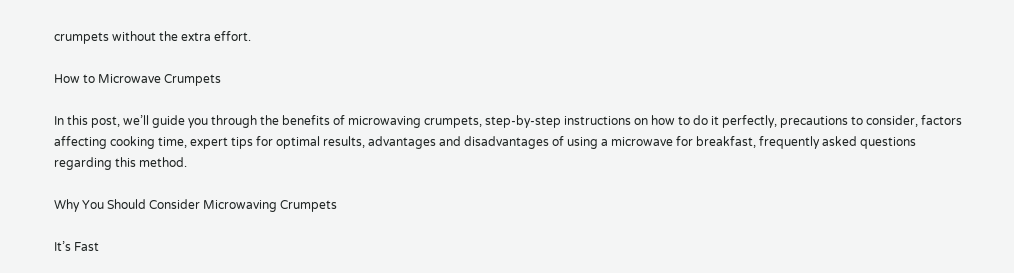crumpets without the extra effort.

How to Microwave Crumpets

In this post, we’ll guide you through the benefits of microwaving crumpets, step-by-step instructions on how to do it perfectly, precautions to consider, factors affecting cooking time, expert tips for optimal results, advantages and disadvantages of using a microwave for breakfast, frequently asked questions regarding this method.

Why You Should Consider Microwaving Crumpets

It’s Fast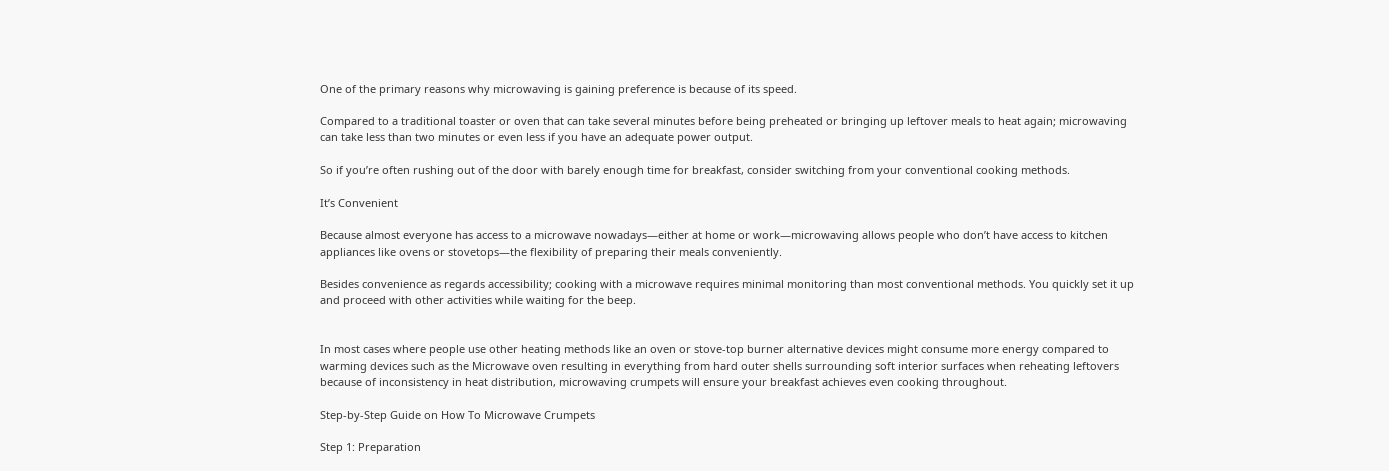One of the primary reasons why microwaving is gaining preference is because of its speed.

Compared to a traditional toaster or oven that can take several minutes before being preheated or bringing up leftover meals to heat again; microwaving can take less than two minutes or even less if you have an adequate power output.

So if you’re often rushing out of the door with barely enough time for breakfast, consider switching from your conventional cooking methods.

It’s Convenient

Because almost everyone has access to a microwave nowadays—either at home or work—microwaving allows people who don’t have access to kitchen appliances like ovens or stovetops—the flexibility of preparing their meals conveniently.

Besides convenience as regards accessibility; cooking with a microwave requires minimal monitoring than most conventional methods. You quickly set it up and proceed with other activities while waiting for the beep.


In most cases where people use other heating methods like an oven or stove-top burner alternative devices might consume more energy compared to warming devices such as the Microwave oven resulting in everything from hard outer shells surrounding soft interior surfaces when reheating leftovers because of inconsistency in heat distribution, microwaving crumpets will ensure your breakfast achieves even cooking throughout.

Step-by-Step Guide on How To Microwave Crumpets

Step 1: Preparation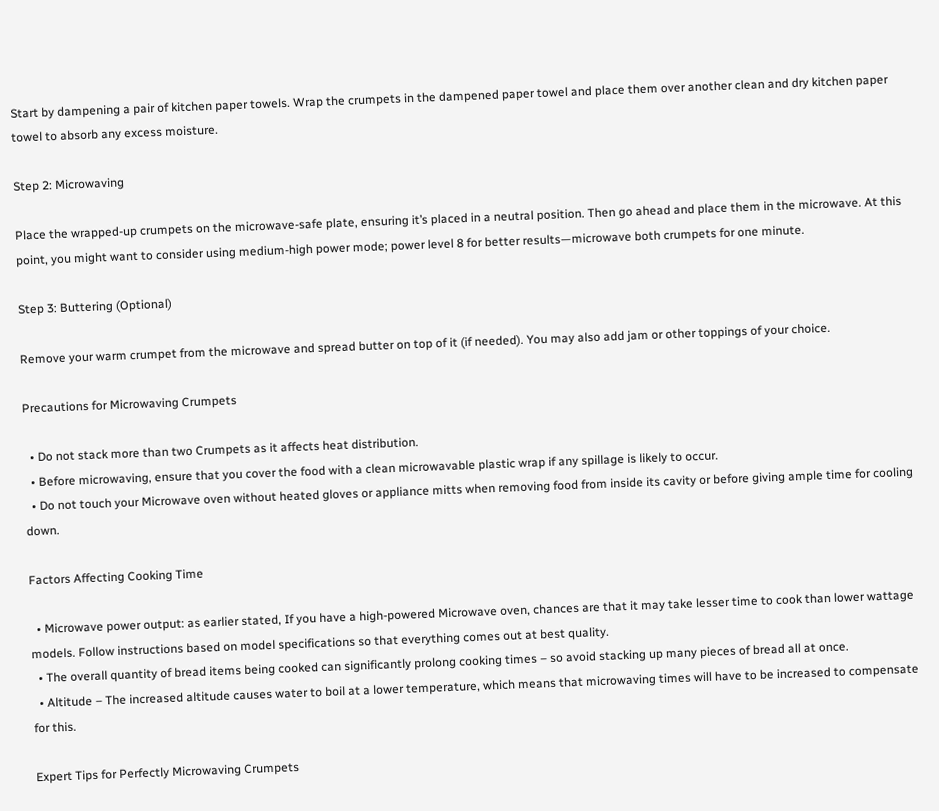Start by dampening a pair of kitchen paper towels. Wrap the crumpets in the dampened paper towel and place them over another clean and dry kitchen paper towel to absorb any excess moisture.

Step 2: Microwaving

Place the wrapped-up crumpets on the microwave-safe plate, ensuring it’s placed in a neutral position. Then go ahead and place them in the microwave. At this point, you might want to consider using medium-high power mode; power level 8 for better results—microwave both crumpets for one minute.

Step 3: Buttering (Optional)

Remove your warm crumpet from the microwave and spread butter on top of it (if needed). You may also add jam or other toppings of your choice.

Precautions for Microwaving Crumpets

  • Do not stack more than two Crumpets as it affects heat distribution.
  • Before microwaving, ensure that you cover the food with a clean microwavable plastic wrap if any spillage is likely to occur.
  • Do not touch your Microwave oven without heated gloves or appliance mitts when removing food from inside its cavity or before giving ample time for cooling down.

Factors Affecting Cooking Time

  • Microwave power output: as earlier stated, If you have a high-powered Microwave oven, chances are that it may take lesser time to cook than lower wattage models. Follow instructions based on model specifications so that everything comes out at best quality.
  • The overall quantity of bread items being cooked can significantly prolong cooking times – so avoid stacking up many pieces of bread all at once.
  • Altitude – The increased altitude causes water to boil at a lower temperature, which means that microwaving times will have to be increased to compensate for this.

Expert Tips for Perfectly Microwaving Crumpets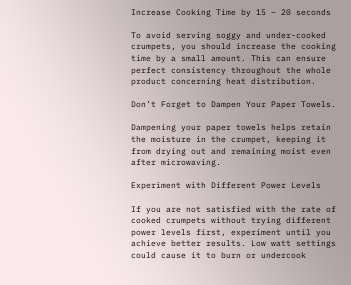Increase Cooking Time by 15 – 20 seconds

To avoid serving soggy and under-cooked crumpets, you should increase the cooking time by a small amount. This can ensure perfect consistency throughout the whole product concerning heat distribution.

Don’t Forget to Dampen Your Paper Towels.

Dampening your paper towels helps retain the moisture in the crumpet, keeping it from drying out and remaining moist even after microwaving.

Experiment with Different Power Levels

If you are not satisfied with the rate of cooked crumpets without trying different power levels first, experiment until you achieve better results. Low watt settings could cause it to burn or undercook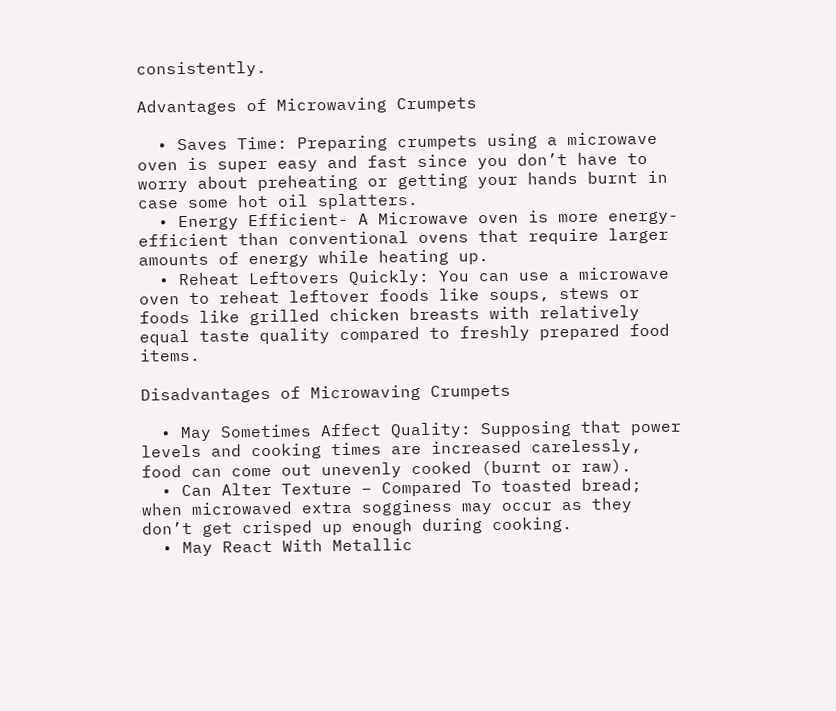consistently.

Advantages of Microwaving Crumpets

  • Saves Time: Preparing crumpets using a microwave oven is super easy and fast since you don’t have to worry about preheating or getting your hands burnt in case some hot oil splatters.
  • Energy Efficient- A Microwave oven is more energy-efficient than conventional ovens that require larger amounts of energy while heating up.
  • Reheat Leftovers Quickly: You can use a microwave oven to reheat leftover foods like soups, stews or foods like grilled chicken breasts with relatively equal taste quality compared to freshly prepared food items.

Disadvantages of Microwaving Crumpets

  • May Sometimes Affect Quality: Supposing that power levels and cooking times are increased carelessly, food can come out unevenly cooked (burnt or raw).
  • Can Alter Texture – Compared To toasted bread; when microwaved extra sogginess may occur as they don’t get crisped up enough during cooking.
  • May React With Metallic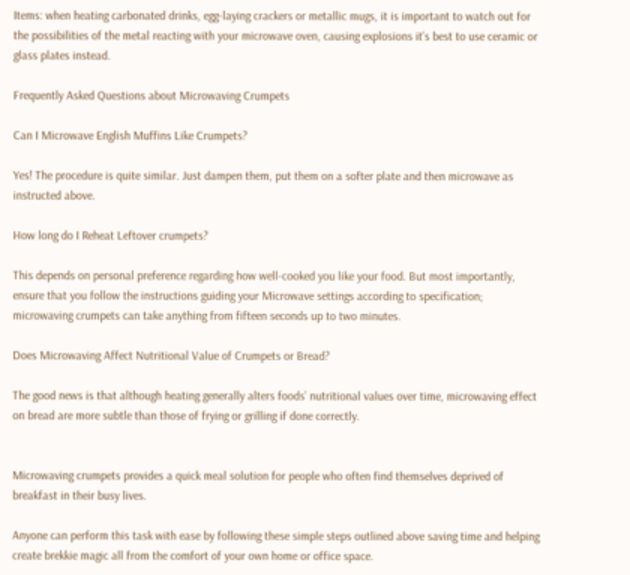Items: when heating carbonated drinks, egg-laying crackers or metallic mugs, it is important to watch out for the possibilities of the metal reacting with your microwave oven, causing explosions it’s best to use ceramic or glass plates instead.

Frequently Asked Questions about Microwaving Crumpets

Can I Microwave English Muffins Like Crumpets?

Yes! The procedure is quite similar. Just dampen them, put them on a softer plate and then microwave as instructed above.

How long do I Reheat Leftover crumpets?

This depends on personal preference regarding how well-cooked you like your food. But most importantly, ensure that you follow the instructions guiding your Microwave settings according to specification; microwaving crumpets can take anything from fifteen seconds up to two minutes.

Does Microwaving Affect Nutritional Value of Crumpets or Bread?

The good news is that although heating generally alters foods’ nutritional values over time, microwaving effect on bread are more subtle than those of frying or grilling if done correctly.


Microwaving crumpets provides a quick meal solution for people who often find themselves deprived of breakfast in their busy lives.

Anyone can perform this task with ease by following these simple steps outlined above saving time and helping create brekkie magic all from the comfort of your own home or office space.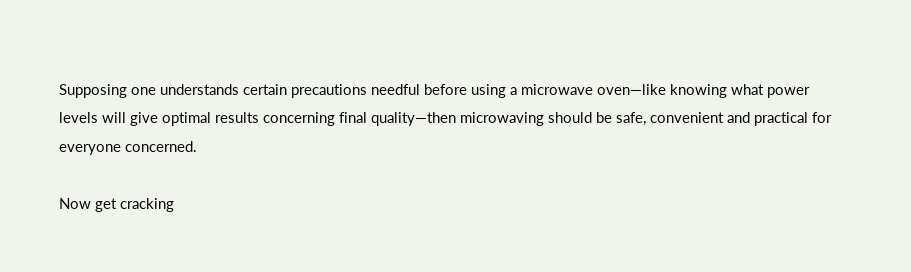Supposing one understands certain precautions needful before using a microwave oven—like knowing what power levels will give optimal results concerning final quality—then microwaving should be safe, convenient and practical for everyone concerned.

Now get cracking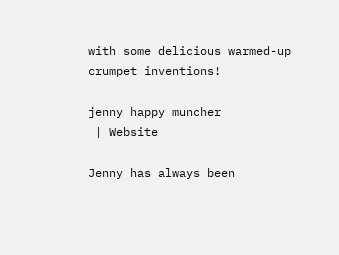with some delicious warmed-up crumpet inventions!

jenny happy muncher
 | Website

Jenny has always been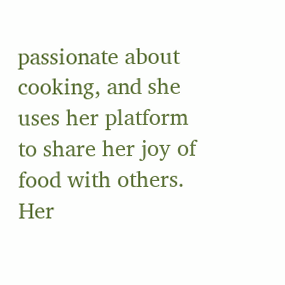passionate about cooking, and she uses her platform to share her joy of food with others. Her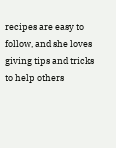recipes are easy to follow, and she loves giving tips and tricks to help others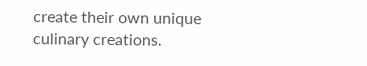create their own unique culinary creations.